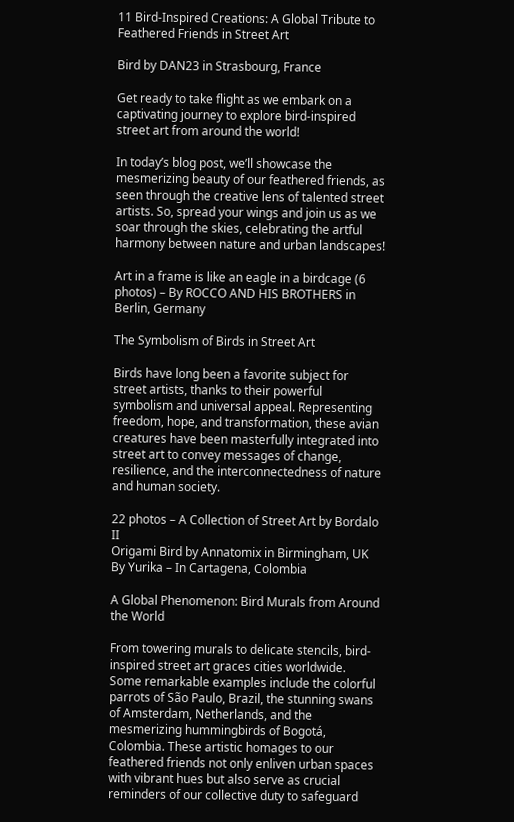11 Bird-Inspired Creations: A Global Tribute to Feathered Friends in Street Art

Bird by DAN23 in Strasbourg, France

Get ready to take flight as we embark on a captivating journey to explore bird-inspired street art from around the world!

In today’s blog post, we’ll showcase the mesmerizing beauty of our feathered friends, as seen through the creative lens of talented street artists. So, spread your wings and join us as we soar through the skies, celebrating the artful harmony between nature and urban landscapes!

Art in a frame is like an eagle in a birdcage (6 photos) – By ROCCO AND HIS BROTHERS in Berlin, Germany

The Symbolism of Birds in Street Art

Birds have long been a favorite subject for street artists, thanks to their powerful symbolism and universal appeal. Representing freedom, hope, and transformation, these avian creatures have been masterfully integrated into street art to convey messages of change, resilience, and the interconnectedness of nature and human society.

22 photos – A Collection of Street Art by Bordalo II
Origami Bird by Annatomix in Birmingham, UK
By Yurika – In Cartagena, Colombia

A Global Phenomenon: Bird Murals from Around the World

From towering murals to delicate stencils, bird-inspired street art graces cities worldwide. Some remarkable examples include the colorful parrots of São Paulo, Brazil, the stunning swans of Amsterdam, Netherlands, and the mesmerizing hummingbirds of Bogotá, Colombia. These artistic homages to our feathered friends not only enliven urban spaces with vibrant hues but also serve as crucial reminders of our collective duty to safeguard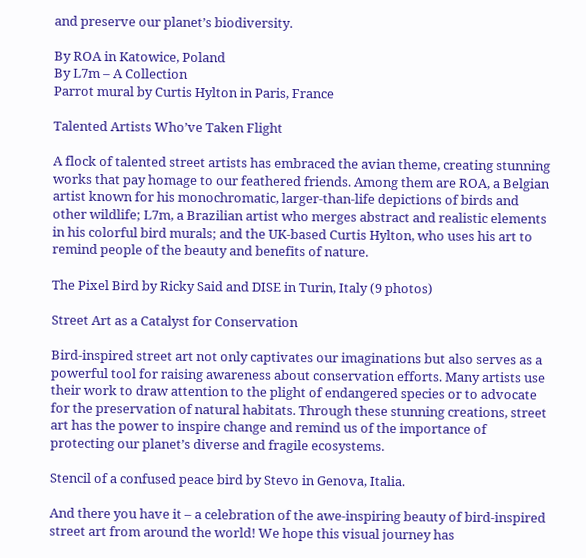and preserve our planet’s biodiversity.

By ROA in Katowice, Poland
By L7m – A Collection
Parrot mural by Curtis Hylton in Paris, France

Talented Artists Who’ve Taken Flight

A flock of talented street artists has embraced the avian theme, creating stunning works that pay homage to our feathered friends. Among them are ROA, a Belgian artist known for his monochromatic, larger-than-life depictions of birds and other wildlife; L7m, a Brazilian artist who merges abstract and realistic elements in his colorful bird murals; and the UK-based Curtis Hylton, who uses his art to remind people of the beauty and benefits of nature.

The Pixel Bird by Ricky Said and DISE in Turin, Italy (9 photos)

Street Art as a Catalyst for Conservation

Bird-inspired street art not only captivates our imaginations but also serves as a powerful tool for raising awareness about conservation efforts. Many artists use their work to draw attention to the plight of endangered species or to advocate for the preservation of natural habitats. Through these stunning creations, street art has the power to inspire change and remind us of the importance of protecting our planet’s diverse and fragile ecosystems.

Stencil of a confused peace bird by Stevo in Genova, Italia.

And there you have it – a celebration of the awe-inspiring beauty of bird-inspired street art from around the world! We hope this visual journey has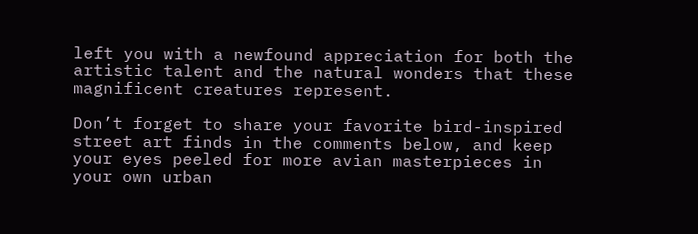left you with a newfound appreciation for both the artistic talent and the natural wonders that these magnificent creatures represent.

Don’t forget to share your favorite bird-inspired street art finds in the comments below, and keep your eyes peeled for more avian masterpieces in your own urban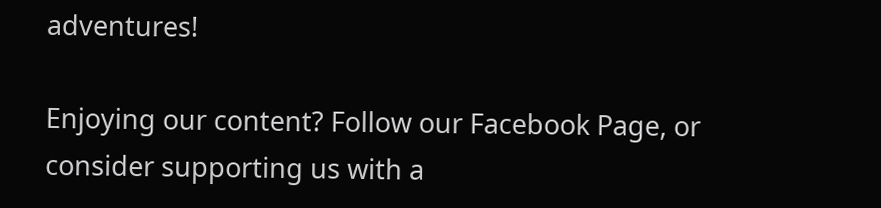adventures!

Enjoying our content? Follow our Facebook Page, or consider supporting us with a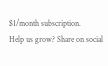$1/month subscription.
Help us grow? Share on social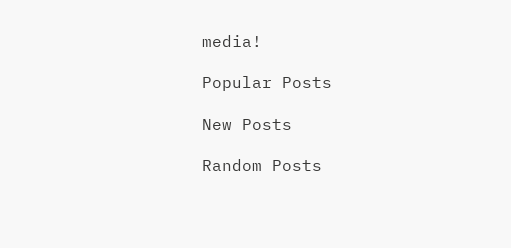media!

Popular Posts

New Posts

Random Posts